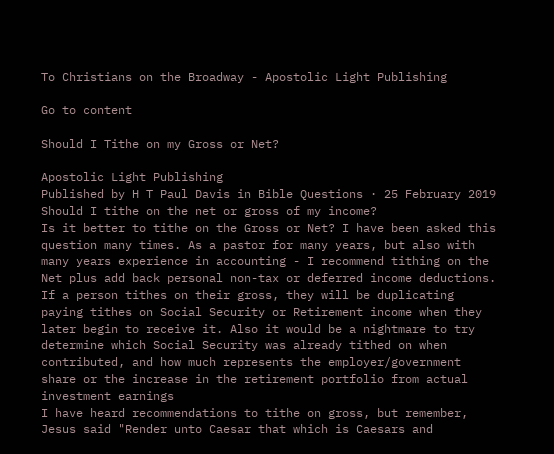To Christians on the Broadway - Apostolic Light Publishing

Go to content

Should I Tithe on my Gross or Net?

Apostolic Light Publishing
Published by H T Paul Davis in Bible Questions · 25 February 2019
Should I tithe on the net or gross of my income?
Is it better to tithe on the Gross or Net? I have been asked this question many times. As a pastor for many years, but also with many years experience in accounting - I recommend tithing on the Net plus add back personal non-tax or deferred income deductions. If a person tithes on their gross, they will be duplicating paying tithes on Social Security or Retirement income when they later begin to receive it. Also it would be a nightmare to try determine which Social Security was already tithed on when contributed, and how much represents the employer/government share or the increase in the retirement portfolio from actual investment earnings
I have heard recommendations to tithe on gross, but remember, Jesus said "Render unto Caesar that which is Caesars and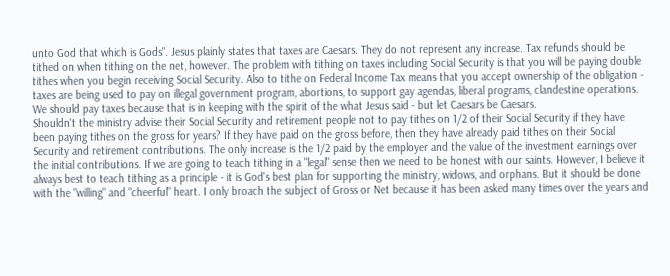unto God that which is Gods". Jesus plainly states that taxes are Caesars. They do not represent any increase. Tax refunds should be tithed on when tithing on the net, however. The problem with tithing on taxes including Social Security is that you will be paying double tithes when you begin receiving Social Security. Also to tithe on Federal Income Tax means that you accept ownership of the obligation - taxes are being used to pay on illegal government program, abortions, to support gay agendas, liberal programs, clandestine operations. We should pay taxes because that is in keeping with the spirit of the what Jesus said - but let Caesars be Caesars.
Shouldn't the ministry advise their Social Security and retirement people not to pay tithes on 1/2 of their Social Security if they have been paying tithes on the gross for years? If they have paid on the gross before, then they have already paid tithes on their Social Security and retirement contributions. The only increase is the 1/2 paid by the employer and the value of the investment earnings over the initial contributions. If we are going to teach tithing in a "legal" sense then we need to be honest with our saints. However, I believe it always best to teach tithing as a principle - it is God's best plan for supporting the ministry, widows, and orphans. But it should be done with the "willing" and "cheerful" heart. I only broach the subject of Gross or Net because it has been asked many times over the years and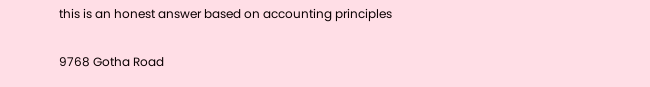this is an honest answer based on accounting principles

9768 Gotha Road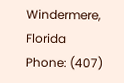Windermere, Florida
Phone: (407)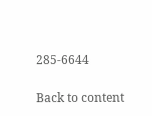285-6644

Back to content